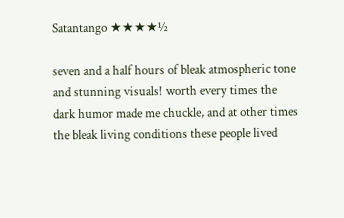Satantango ★★★★½

seven and a half hours of bleak atmospheric tone and stunning visuals! worth every times the dark humor made me chuckle, and at other times the bleak living conditions these people lived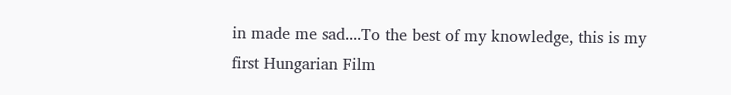in made me sad....To the best of my knowledge, this is my first Hungarian Film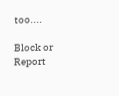too....

Block or Report